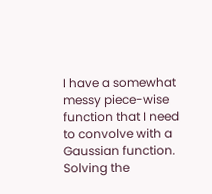I have a somewhat messy piece-wise function that I need to convolve with a Gaussian function. Solving the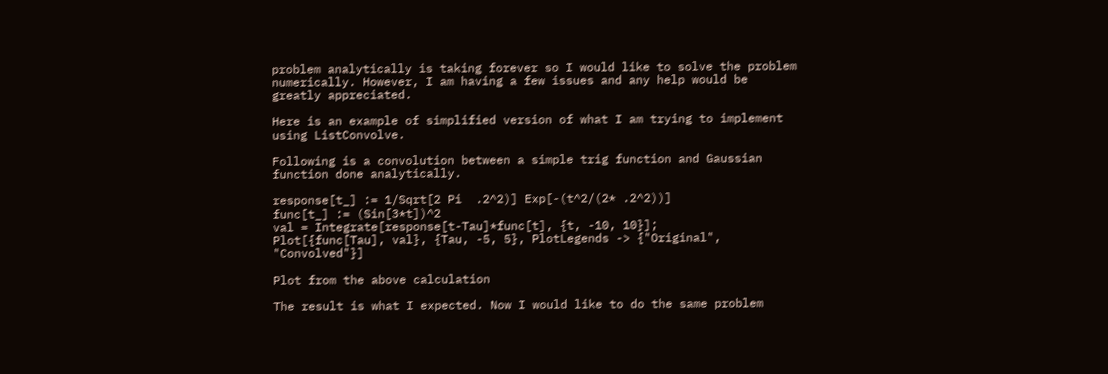problem analytically is taking forever so I would like to solve the problem numerically. However, I am having a few issues and any help would be greatly appreciated.

Here is an example of simplified version of what I am trying to implement using ListConvolve.

Following is a convolution between a simple trig function and Gaussian function done analytically.

response[t_] := 1/Sqrt[2 Pi  .2^2)] Exp[-(t^2/(2* .2^2))]
func[t_] := (Sin[3*t])^2
val = Integrate[response[t-Tau]*func[t], {t, -10, 10}];
Plot[{func[Tau], val}, {Tau, -5, 5}, PlotLegends -> {"Original", "Convolved"}]

Plot from the above calculation

The result is what I expected. Now I would like to do the same problem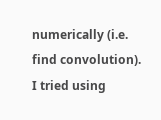numerically (i.e. find convolution). I tried using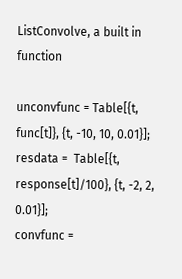ListConvolve, a built in function

unconvfunc = Table[{t, func[t]}, {t, -10, 10, 0.01}];
resdata =  Table[{t, response[t]/100}, {t, -2, 2, 0.01}];
convfunc =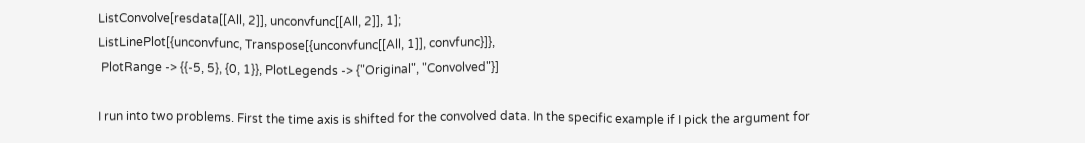ListConvolve[resdata[[All, 2]], unconvfunc[[All, 2]], 1];
ListLinePlot[{unconvfunc, Transpose[{unconvfunc[[All, 1]], convfunc}]},
 PlotRange -> {{-5, 5}, {0, 1}}, PlotLegends -> {"Original", "Convolved"}]

I run into two problems. First the time axis is shifted for the convolved data. In the specific example if I pick the argument for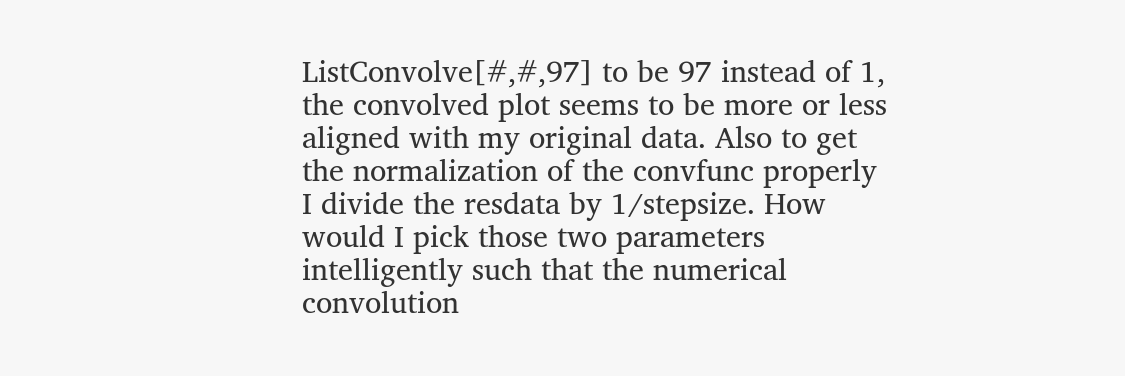ListConvolve[#,#,97] to be 97 instead of 1, the convolved plot seems to be more or less aligned with my original data. Also to get the normalization of the convfunc properly I divide the resdata by 1/stepsize. How would I pick those two parameters intelligently such that the numerical convolution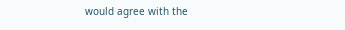would agree with the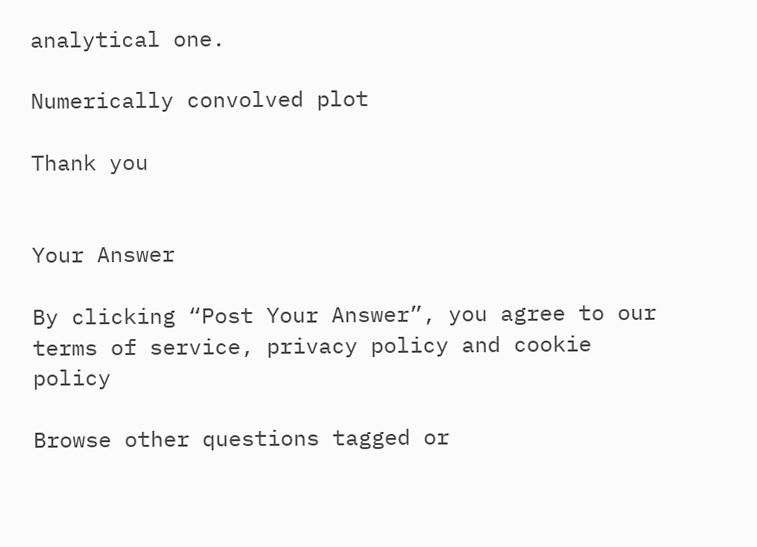analytical one.

Numerically convolved plot

Thank you


Your Answer

By clicking “Post Your Answer”, you agree to our terms of service, privacy policy and cookie policy

Browse other questions tagged or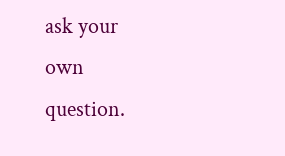ask your own question.